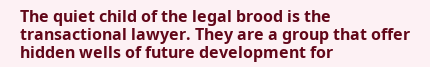The quiet child of the legal brood is the transactional lawyer. They are a group that offer hidden wells of future development for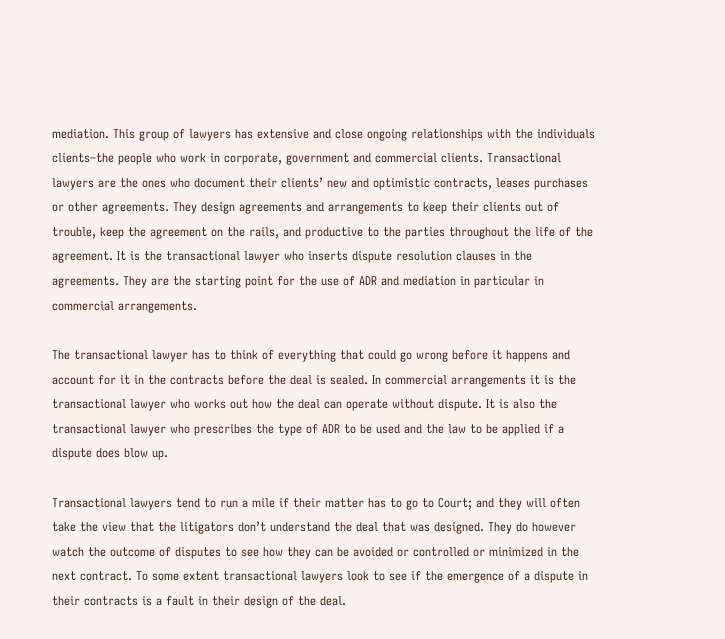mediation. This group of lawyers has extensive and close ongoing relationships with the individuals clients–the people who work in corporate, government and commercial clients. Transactional lawyers are the ones who document their clients’ new and optimistic contracts, leases purchases or other agreements. They design agreements and arrangements to keep their clients out of trouble, keep the agreement on the rails, and productive to the parties throughout the life of the agreement. It is the transactional lawyer who inserts dispute resolution clauses in the agreements. They are the starting point for the use of ADR and mediation in particular in commercial arrangements.

The transactional lawyer has to think of everything that could go wrong before it happens and account for it in the contracts before the deal is sealed. In commercial arrangements it is the transactional lawyer who works out how the deal can operate without dispute. It is also the transactional lawyer who prescribes the type of ADR to be used and the law to be applied if a dispute does blow up.

Transactional lawyers tend to run a mile if their matter has to go to Court; and they will often take the view that the litigators don’t understand the deal that was designed. They do however watch the outcome of disputes to see how they can be avoided or controlled or minimized in the next contract. To some extent transactional lawyers look to see if the emergence of a dispute in their contracts is a fault in their design of the deal.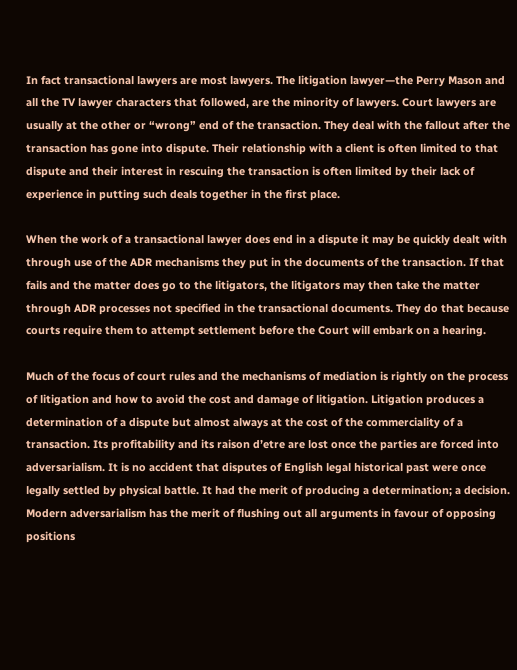In fact transactional lawyers are most lawyers. The litigation lawyer—the Perry Mason and all the TV lawyer characters that followed, are the minority of lawyers. Court lawyers are usually at the other or “wrong” end of the transaction. They deal with the fallout after the transaction has gone into dispute. Their relationship with a client is often limited to that dispute and their interest in rescuing the transaction is often limited by their lack of experience in putting such deals together in the first place.

When the work of a transactional lawyer does end in a dispute it may be quickly dealt with through use of the ADR mechanisms they put in the documents of the transaction. If that fails and the matter does go to the litigators, the litigators may then take the matter through ADR processes not specified in the transactional documents. They do that because courts require them to attempt settlement before the Court will embark on a hearing.

Much of the focus of court rules and the mechanisms of mediation is rightly on the process of litigation and how to avoid the cost and damage of litigation. Litigation produces a determination of a dispute but almost always at the cost of the commerciality of a transaction. Its profitability and its raison d’etre are lost once the parties are forced into adversarialism. It is no accident that disputes of English legal historical past were once legally settled by physical battle. It had the merit of producing a determination; a decision. Modern adversarialism has the merit of flushing out all arguments in favour of opposing positions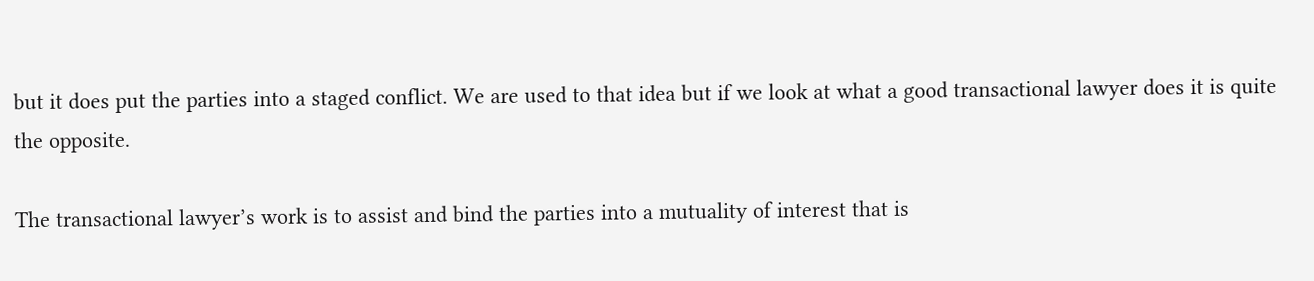but it does put the parties into a staged conflict. We are used to that idea but if we look at what a good transactional lawyer does it is quite the opposite.

The transactional lawyer’s work is to assist and bind the parties into a mutuality of interest that is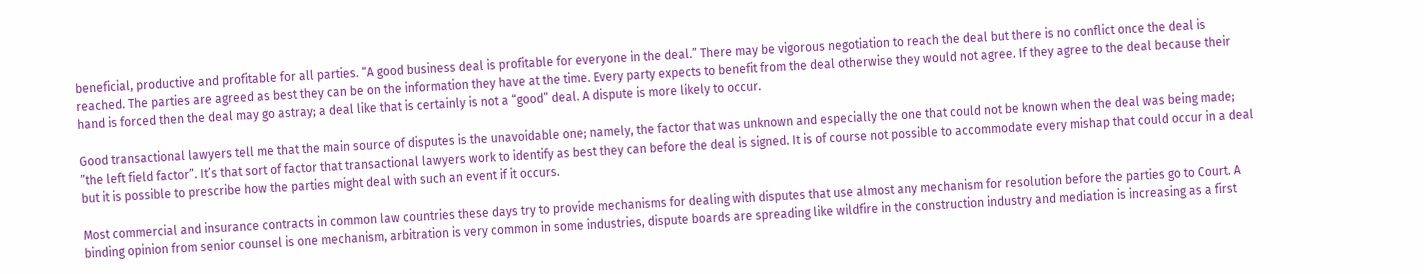beneficial, productive and profitable for all parties. “A good business deal is profitable for everyone in the deal.” There may be vigorous negotiation to reach the deal but there is no conflict once the deal is reached. The parties are agreed as best they can be on the information they have at the time. Every party expects to benefit from the deal otherwise they would not agree. If they agree to the deal because their hand is forced then the deal may go astray; a deal like that is certainly is not a “good” deal. A dispute is more likely to occur.

Good transactional lawyers tell me that the main source of disputes is the unavoidable one; namely, the factor that was unknown and especially the one that could not be known when the deal was being made; ”the left field factor”. It’s that sort of factor that transactional lawyers work to identify as best they can before the deal is signed. It is of course not possible to accommodate every mishap that could occur in a deal but it is possible to prescribe how the parties might deal with such an event if it occurs.

Most commercial and insurance contracts in common law countries these days try to provide mechanisms for dealing with disputes that use almost any mechanism for resolution before the parties go to Court. A binding opinion from senior counsel is one mechanism, arbitration is very common in some industries, dispute boards are spreading like wildfire in the construction industry and mediation is increasing as a first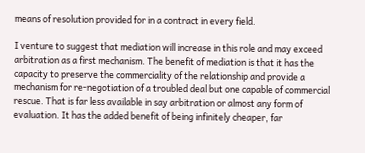means of resolution provided for in a contract in every field.

I venture to suggest that mediation will increase in this role and may exceed arbitration as a first mechanism. The benefit of mediation is that it has the capacity to preserve the commerciality of the relationship and provide a mechanism for re-negotiation of a troubled deal but one capable of commercial rescue. That is far less available in say arbitration or almost any form of evaluation. It has the added benefit of being infinitely cheaper, far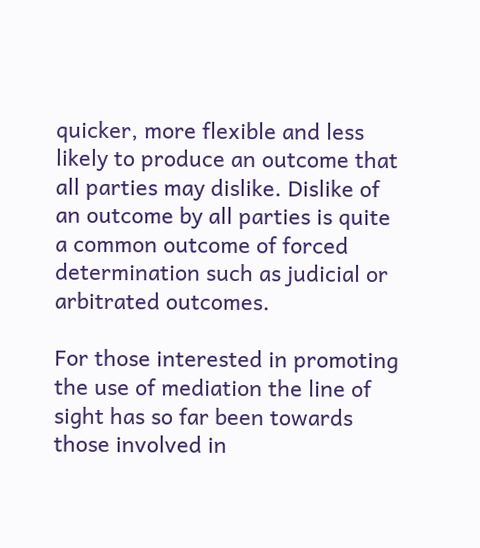quicker, more flexible and less likely to produce an outcome that all parties may dislike. Dislike of an outcome by all parties is quite a common outcome of forced determination such as judicial or arbitrated outcomes.

For those interested in promoting the use of mediation the line of sight has so far been towards those involved in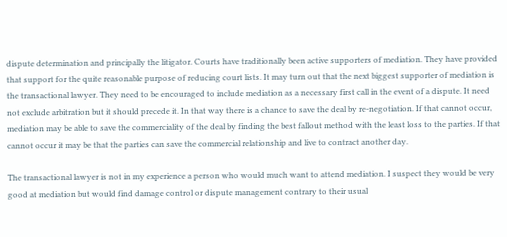dispute determination and principally the litigator. Courts have traditionally been active supporters of mediation. They have provided that support for the quite reasonable purpose of reducing court lists. It may turn out that the next biggest supporter of mediation is the transactional lawyer. They need to be encouraged to include mediation as a necessary first call in the event of a dispute. It need not exclude arbitration but it should precede it. In that way there is a chance to save the deal by re-negotiation. If that cannot occur, mediation may be able to save the commerciality of the deal by finding the best fallout method with the least loss to the parties. If that cannot occur it may be that the parties can save the commercial relationship and live to contract another day.

The transactional lawyer is not in my experience a person who would much want to attend mediation. I suspect they would be very good at mediation but would find damage control or dispute management contrary to their usual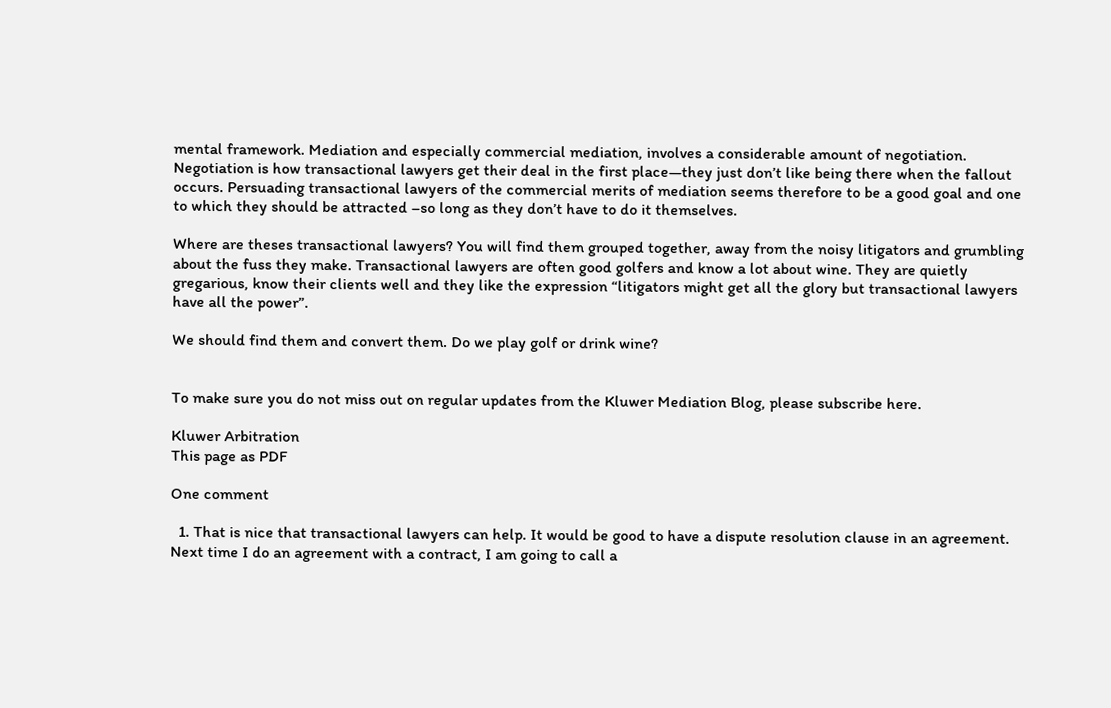mental framework. Mediation and especially commercial mediation, involves a considerable amount of negotiation. Negotiation is how transactional lawyers get their deal in the first place—they just don’t like being there when the fallout occurs. Persuading transactional lawyers of the commercial merits of mediation seems therefore to be a good goal and one to which they should be attracted –so long as they don’t have to do it themselves.

Where are theses transactional lawyers? You will find them grouped together, away from the noisy litigators and grumbling about the fuss they make. Transactional lawyers are often good golfers and know a lot about wine. They are quietly gregarious, know their clients well and they like the expression “litigators might get all the glory but transactional lawyers have all the power”.

We should find them and convert them. Do we play golf or drink wine?


To make sure you do not miss out on regular updates from the Kluwer Mediation Blog, please subscribe here.

Kluwer Arbitration
This page as PDF

One comment

  1. That is nice that transactional lawyers can help. It would be good to have a dispute resolution clause in an agreement. Next time I do an agreement with a contract, I am going to call a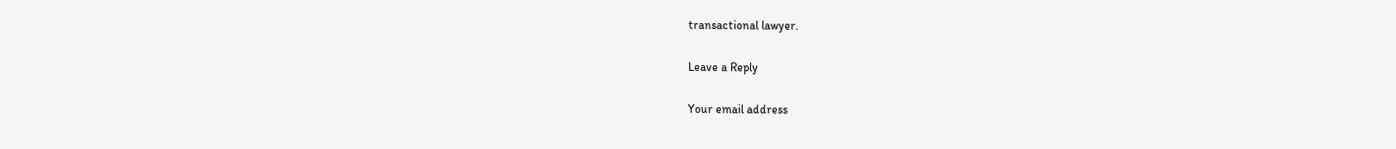transactional lawyer.

Leave a Reply

Your email address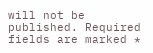will not be published. Required fields are marked *